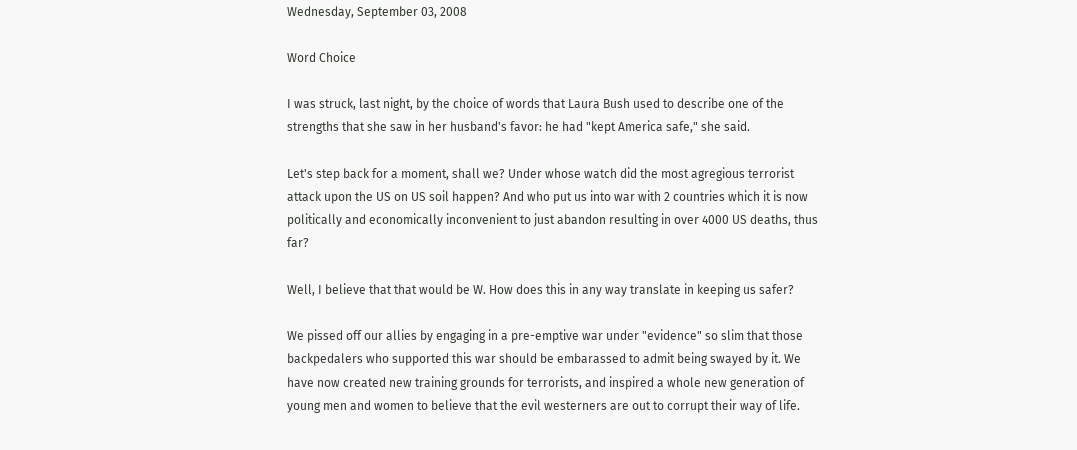Wednesday, September 03, 2008

Word Choice

I was struck, last night, by the choice of words that Laura Bush used to describe one of the strengths that she saw in her husband's favor: he had "kept America safe," she said.

Let's step back for a moment, shall we? Under whose watch did the most agregious terrorist attack upon the US on US soil happen? And who put us into war with 2 countries which it is now politically and economically inconvenient to just abandon resulting in over 4000 US deaths, thus far?

Well, I believe that that would be W. How does this in any way translate in keeping us safer?

We pissed off our allies by engaging in a pre-emptive war under "evidence" so slim that those backpedalers who supported this war should be embarassed to admit being swayed by it. We have now created new training grounds for terrorists, and inspired a whole new generation of young men and women to believe that the evil westerners are out to corrupt their way of life.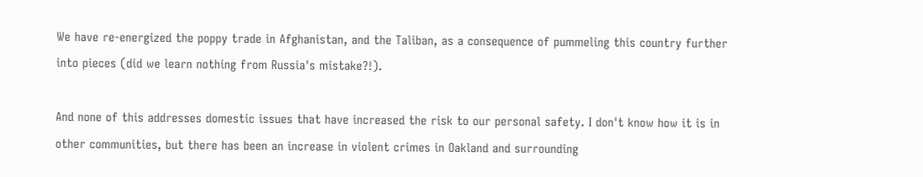We have re-energized the poppy trade in Afghanistan, and the Taliban, as a consequence of pummeling this country further into pieces (did we learn nothing from Russia's mistake?!).

And none of this addresses domestic issues that have increased the risk to our personal safety. I don't know how it is in other communities, but there has been an increase in violent crimes in Oakland and surrounding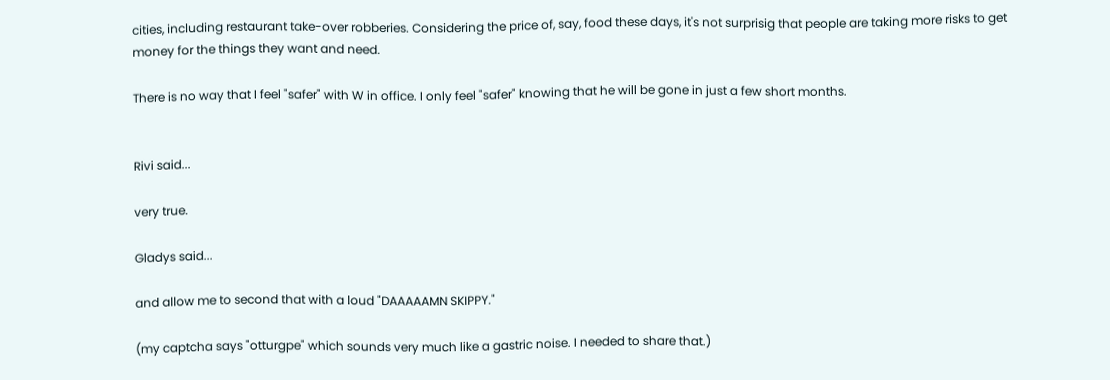cities, including restaurant take-over robberies. Considering the price of, say, food these days, it's not surprisig that people are taking more risks to get money for the things they want and need.

There is no way that I feel "safer" with W in office. I only feel "safer" knowing that he will be gone in just a few short months.


Rivi said...

very true.

Gladys said...

and allow me to second that with a loud "DAAAAAMN SKIPPY."

(my captcha says "otturgpe" which sounds very much like a gastric noise. I needed to share that.)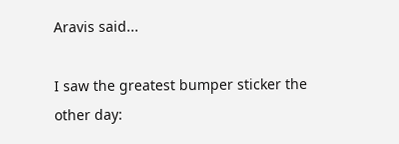Aravis said...

I saw the greatest bumper sticker the other day: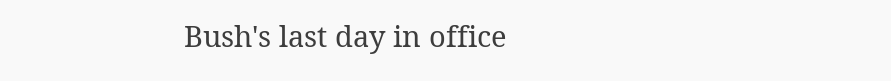Bush's last day in office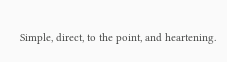Simple, direct, to the point, and heartening.